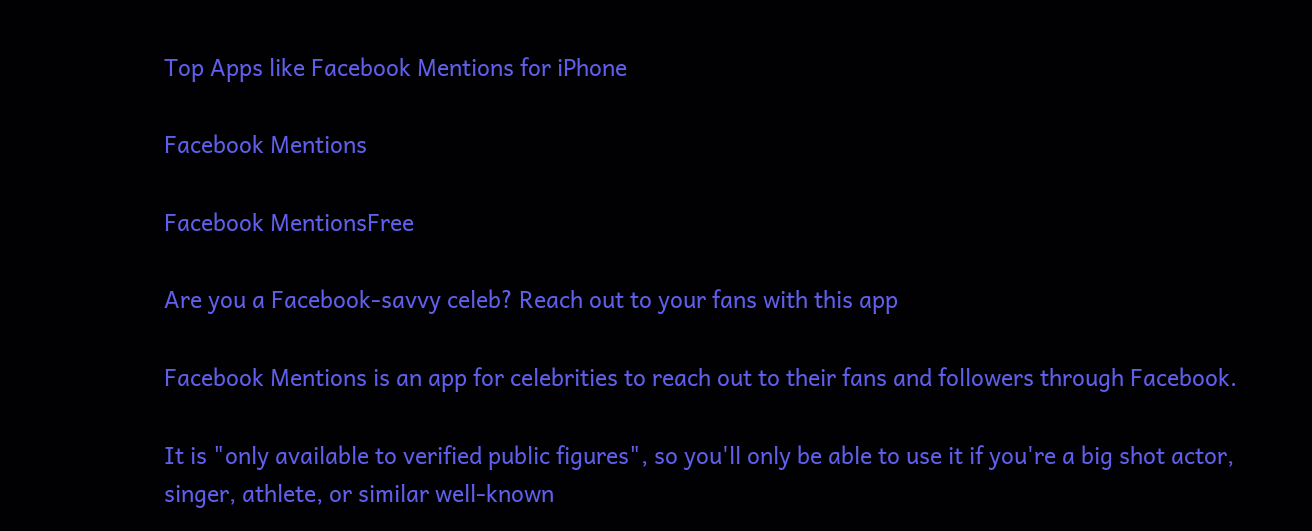Top Apps like Facebook Mentions for iPhone

Facebook Mentions

Facebook MentionsFree

Are you a Facebook-savvy celeb? Reach out to your fans with this app

Facebook Mentions is an app for celebrities to reach out to their fans and followers through Facebook.

It is "only available to verified public figures", so you'll only be able to use it if you're a big shot actor, singer, athlete, or similar well-known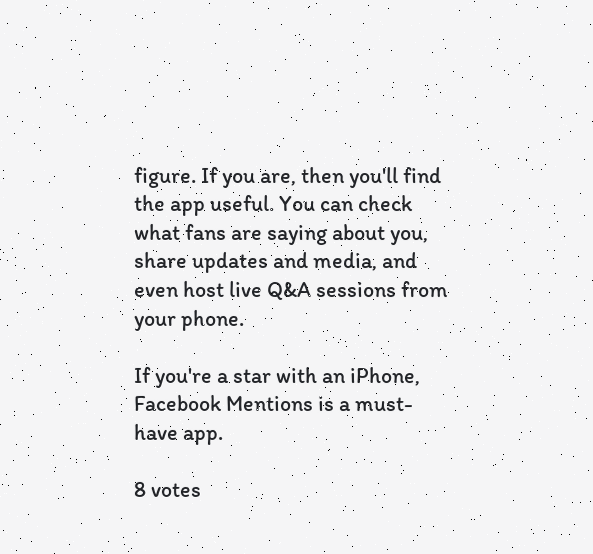figure. If you are, then you'll find the app useful. You can check what fans are saying about you, share updates and media, and even host live Q&A sessions from your phone.

If you're a star with an iPhone, Facebook Mentions is a must-have app.

8 votes